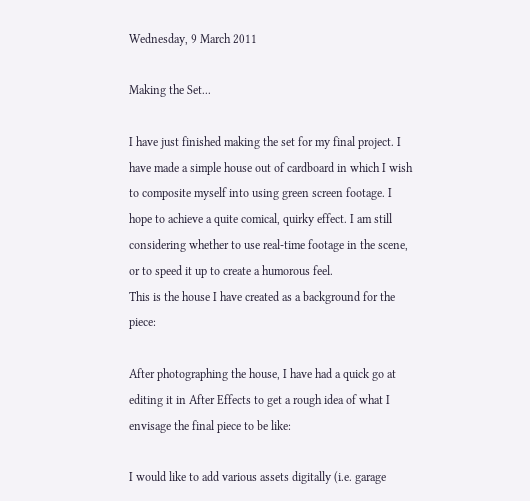Wednesday, 9 March 2011

Making the Set...

I have just finished making the set for my final project. I have made a simple house out of cardboard in which I wish to composite myself into using green screen footage. I hope to achieve a quite comical, quirky effect. I am still considering whether to use real-time footage in the scene, or to speed it up to create a humorous feel.
This is the house I have created as a background for the piece:

After photographing the house, I have had a quick go at editing it in After Effects to get a rough idea of what I envisage the final piece to be like:

I would like to add various assets digitally (i.e. garage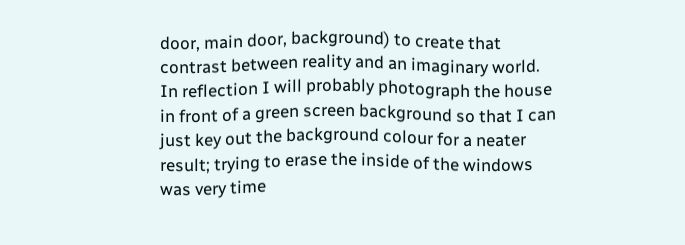door, main door, background) to create that contrast between reality and an imaginary world. In reflection I will probably photograph the house in front of a green screen background so that I can just key out the background colour for a neater result; trying to erase the inside of the windows was very time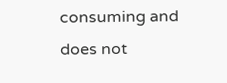consuming and does not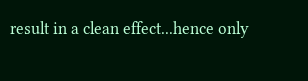result in a clean effect...hence only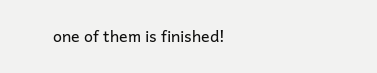one of them is finished!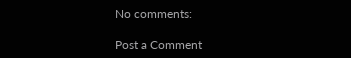No comments:

Post a Comment